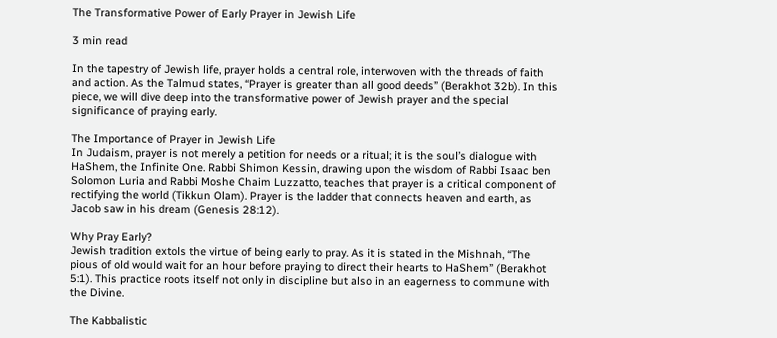The Transformative Power of Early Prayer in Jewish Life

3 min read

In the tapestry of Jewish life, prayer holds a central role, interwoven with the threads of faith and action. As the Talmud states, “Prayer is greater than all good deeds” (Berakhot 32b). In this piece, we will dive deep into the transformative power of Jewish prayer and the special significance of praying early.

The Importance of Prayer in Jewish Life
In Judaism, prayer is not merely a petition for needs or a ritual; it is the soul’s dialogue with HaShem, the Infinite One. Rabbi Shimon Kessin, drawing upon the wisdom of Rabbi Isaac ben Solomon Luria and Rabbi Moshe Chaim Luzzatto, teaches that prayer is a critical component of rectifying the world (Tikkun Olam). Prayer is the ladder that connects heaven and earth, as Jacob saw in his dream (Genesis 28:12).

Why Pray Early?
Jewish tradition extols the virtue of being early to pray. As it is stated in the Mishnah, “The pious of old would wait for an hour before praying to direct their hearts to HaShem” (Berakhot 5:1). This practice roots itself not only in discipline but also in an eagerness to commune with the Divine.

The Kabbalistic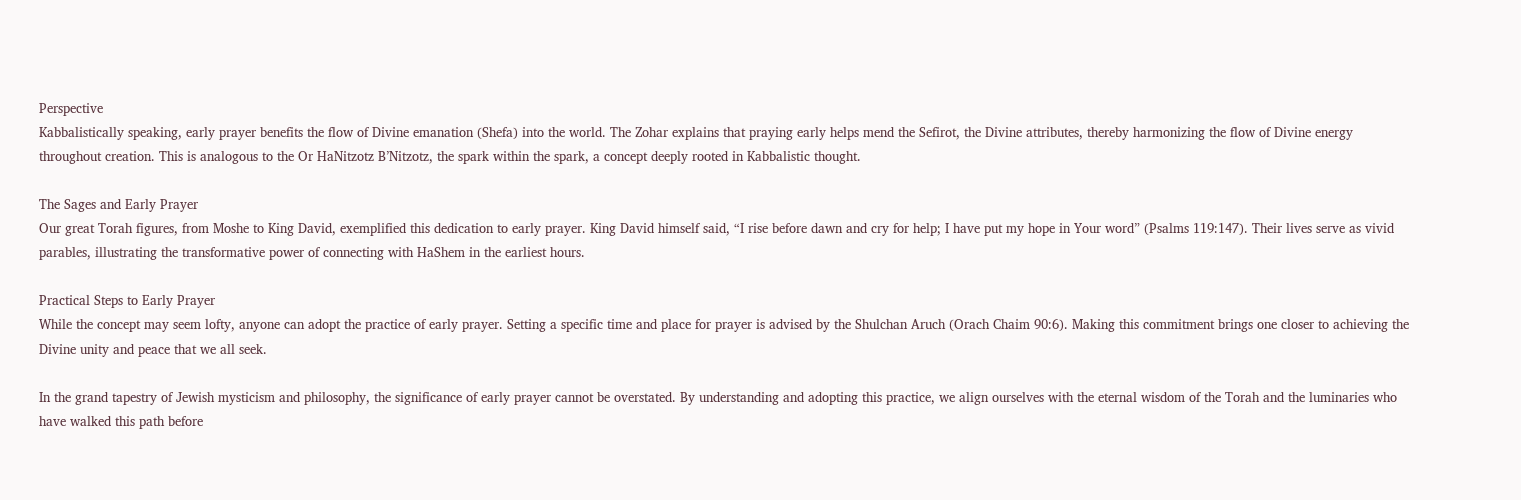Perspective
Kabbalistically speaking, early prayer benefits the flow of Divine emanation (Shefa) into the world. The Zohar explains that praying early helps mend the Sefirot, the Divine attributes, thereby harmonizing the flow of Divine energy throughout creation. This is analogous to the Or HaNitzotz B’Nitzotz, the spark within the spark, a concept deeply rooted in Kabbalistic thought.

The Sages and Early Prayer
Our great Torah figures, from Moshe to King David, exemplified this dedication to early prayer. King David himself said, “I rise before dawn and cry for help; I have put my hope in Your word” (Psalms 119:147). Their lives serve as vivid parables, illustrating the transformative power of connecting with HaShem in the earliest hours.

Practical Steps to Early Prayer
While the concept may seem lofty, anyone can adopt the practice of early prayer. Setting a specific time and place for prayer is advised by the Shulchan Aruch (Orach Chaim 90:6). Making this commitment brings one closer to achieving the Divine unity and peace that we all seek.

In the grand tapestry of Jewish mysticism and philosophy, the significance of early prayer cannot be overstated. By understanding and adopting this practice, we align ourselves with the eternal wisdom of the Torah and the luminaries who have walked this path before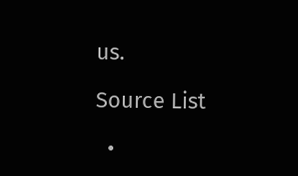us.

Source List

  •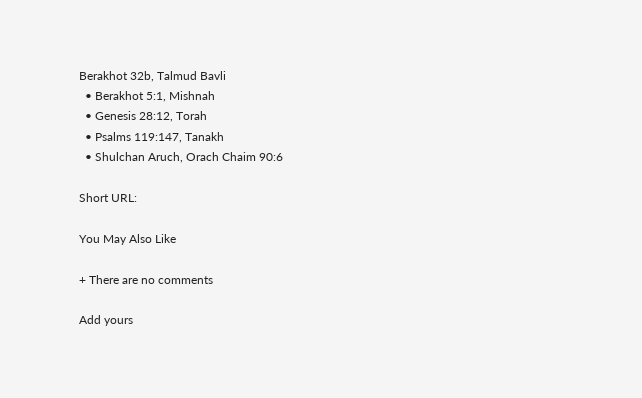Berakhot 32b, Talmud Bavli
  • Berakhot 5:1, Mishnah
  • Genesis 28:12, Torah
  • Psalms 119:147, Tanakh
  • Shulchan Aruch, Orach Chaim 90:6

Short URL:

You May Also Like

+ There are no comments

Add yours